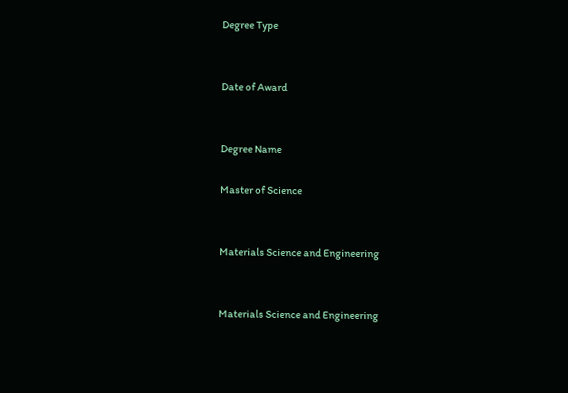Degree Type


Date of Award


Degree Name

Master of Science


Materials Science and Engineering


Materials Science and Engineering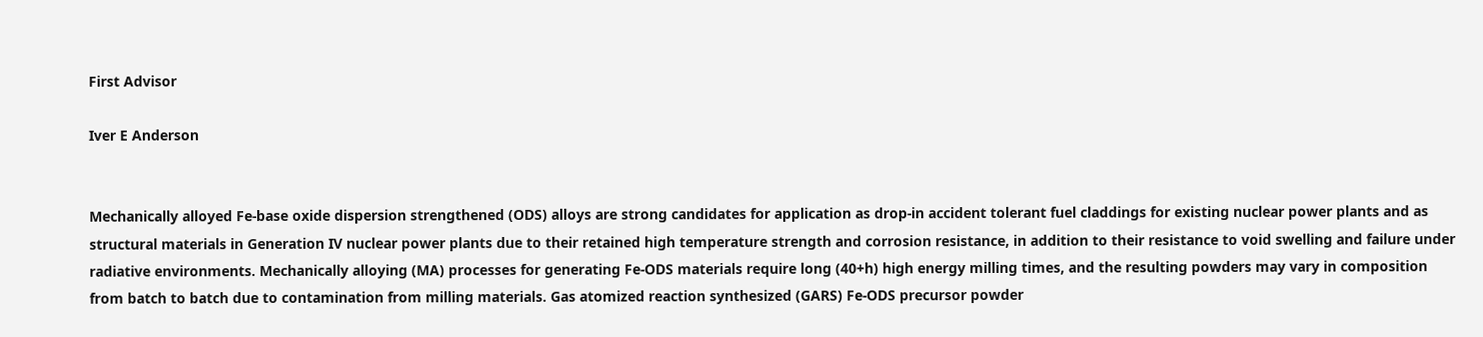First Advisor

Iver E Anderson


Mechanically alloyed Fe-base oxide dispersion strengthened (ODS) alloys are strong candidates for application as drop-in accident tolerant fuel claddings for existing nuclear power plants and as structural materials in Generation IV nuclear power plants due to their retained high temperature strength and corrosion resistance, in addition to their resistance to void swelling and failure under radiative environments. Mechanically alloying (MA) processes for generating Fe-ODS materials require long (40+h) high energy milling times, and the resulting powders may vary in composition from batch to batch due to contamination from milling materials. Gas atomized reaction synthesized (GARS) Fe-ODS precursor powder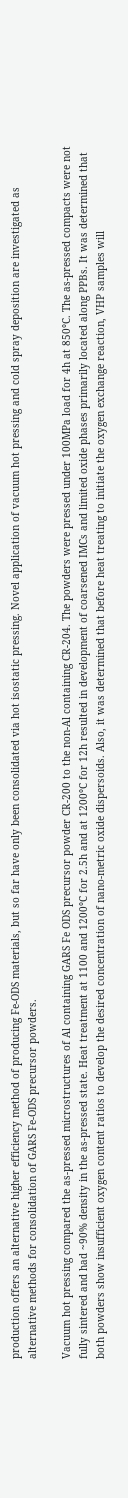production offers an alternative higher efficiency method of producing Fe-ODS materials, but so far have only been consolidated via hot isostatic pressing. Novel application of vacuum hot pressing and cold spray deposition are investigated as alternative methods for consolidation of GARS Fe-ODS precursor powders.

Vacuum hot pressing compared the as-pressed microstructures of Al containing GARS Fe ODS precursor powder CR-200 to the non-Al containing CR-204. The powders were pressed under 100MPa load for 4h at 850°C. The as-pressed compacts were not fully sintered and had ~90% density in the as-pressed state. Heat treatment at 1100 and 1200°C for 2.5h and at 1200°C for 12h resulted in development of coarsened IMCs and limited oxide phases primarily located along PPBs. It was determined that both powders show insufficient oxygen content ratios to develop the desired concentration of nano-metric oxide dispersoids. Also, it was determined that before heat treating to initiate the oxygen exchange reaction, VHP samples will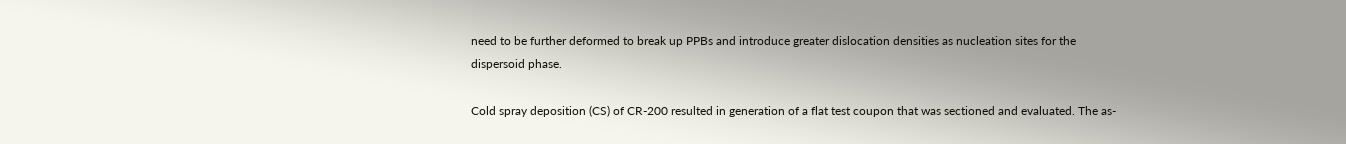need to be further deformed to break up PPBs and introduce greater dislocation densities as nucleation sites for the dispersoid phase.

Cold spray deposition (CS) of CR-200 resulted in generation of a flat test coupon that was sectioned and evaluated. The as-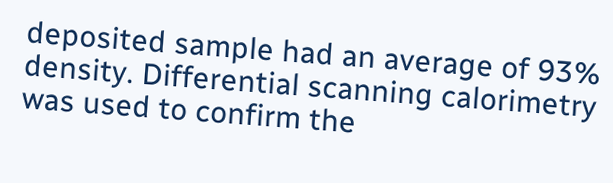deposited sample had an average of 93% density. Differential scanning calorimetry was used to confirm the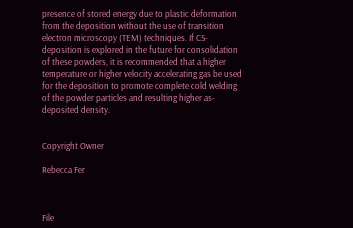presence of stored energy due to plastic deformation from the deposition without the use of transition electron microscopy (TEM) techniques. If CS-deposition is explored in the future for consolidation of these powders, it is recommended that a higher temperature or higher velocity accelerating gas be used for the deposition to promote complete cold welding of the powder particles and resulting higher as-deposited density.


Copyright Owner

Rebecca Fer



File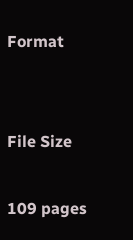Format


File Size

109 pages